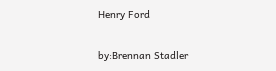Henry Ford

by:Brennan Stadler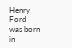Henry Ford was born in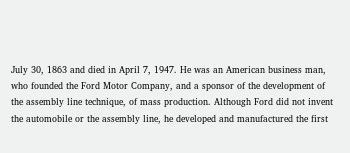July 30, 1863 and died in April 7, 1947. He was an American business man, who founded the Ford Motor Company, and a sponsor of the development of the assembly line technique, of mass production. Although Ford did not invent the automobile or the assembly line, he developed and manufactured the first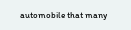automobile that many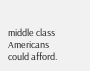middle class Americans could afford.